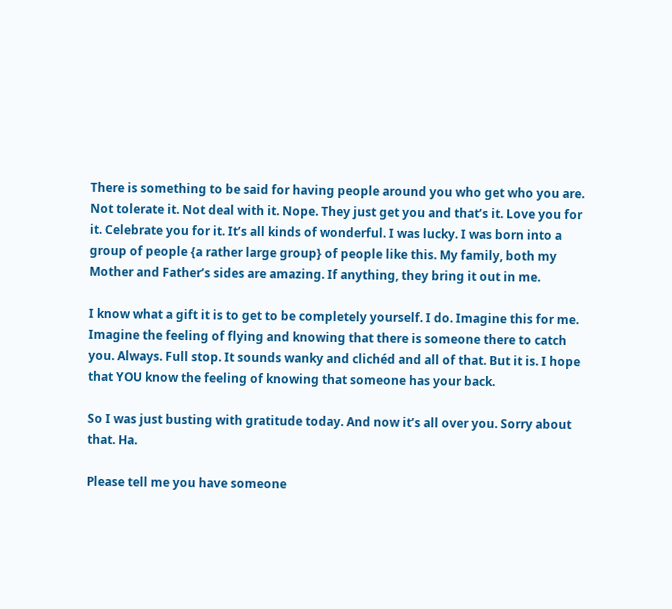There is something to be said for having people around you who get who you are. Not tolerate it. Not deal with it. Nope. They just get you and that’s it. Love you for it. Celebrate you for it. It’s all kinds of wonderful. I was lucky. I was born into a group of people {a rather large group} of people like this. My family, both my Mother and Father’s sides are amazing. If anything, they bring it out in me.

I know what a gift it is to get to be completely yourself. I do. Imagine this for me. Imagine the feeling of flying and knowing that there is someone there to catch you. Always. Full stop. It sounds wanky and clichéd and all of that. But it is. I hope that YOU know the feeling of knowing that someone has your back.

So I was just busting with gratitude today. And now it’s all over you. Sorry about that. Ha.

Please tell me you have someone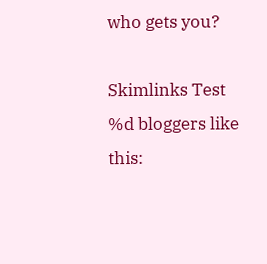who gets you?

Skimlinks Test
%d bloggers like this: